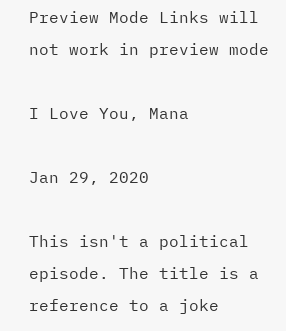Preview Mode Links will not work in preview mode

I Love You, Mana

Jan 29, 2020

This isn't a political episode. The title is a reference to a joke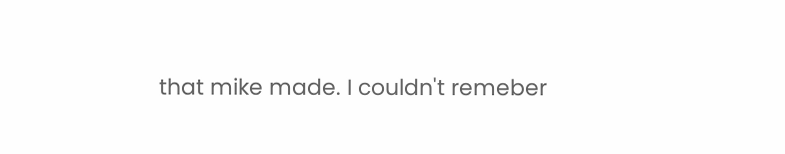that mike made. I couldn't remeber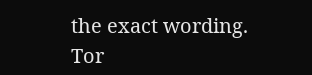the exact wording. Tor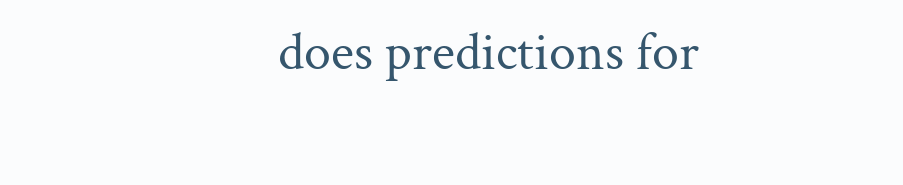does predictions for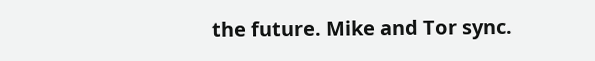the future. Mike and Tor sync.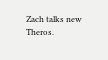Zach talks new Theros.